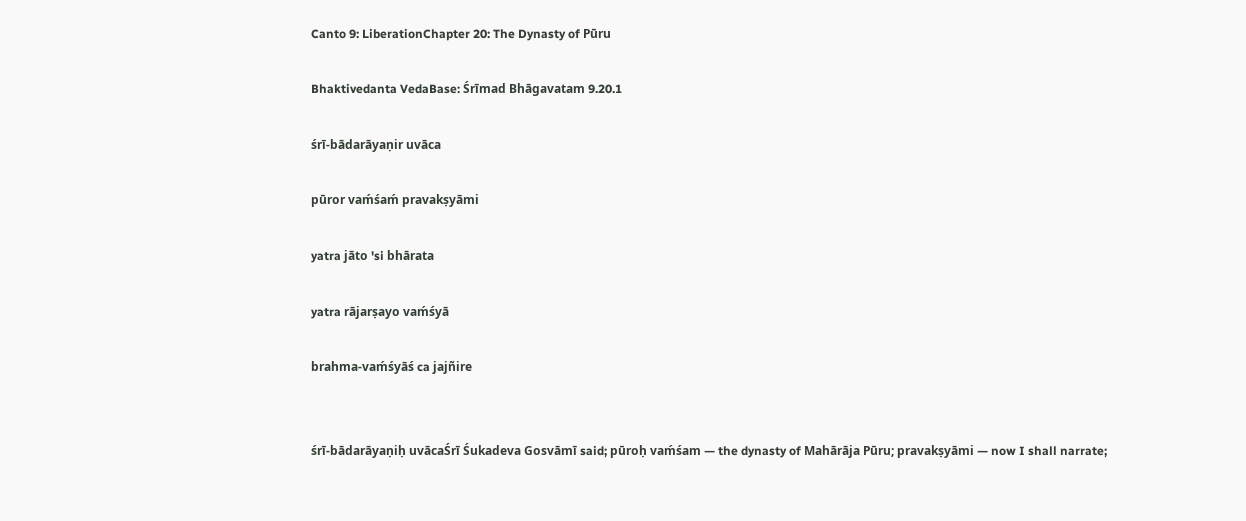Canto 9: LiberationChapter 20: The Dynasty of Pūru

Bhaktivedanta VedaBase: Śrīmad Bhāgavatam 9.20.1

śrī-bādarāyaṇir uvāca

pūror vaḿśaḿ pravakṣyāmi

yatra jāto 'si bhārata

yatra rājarṣayo vaḿśyā

brahma-vaḿśyāś ca jajñire


śrī-bādarāyaṇiḥ uvācaŚrī Śukadeva Gosvāmī said; pūroḥ vaḿśam — the dynasty of Mahārāja Pūru; pravakṣyāmi — now I shall narrate;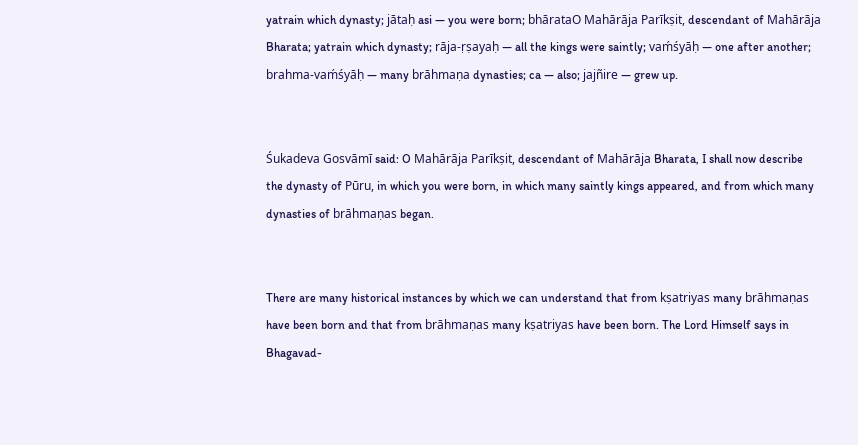yatrain which dynasty; jātaḥ asi — you were born; bhārataO Mahārāja Parīkṣit, descendant of Mahārāja Bharata; yatrain which dynasty; rāja-ṛṣayaḥ — all the kings were saintly; vaḿśyāḥ — one after another; brahma-vaḿśyāḥ — many brāhmaṇa dynasties; ca — also; jajñire — grew up.


Śukadeva Gosvāmī said: O Mahārāja Parīkṣit, descendant of Mahārāja Bharata, I shall now describe the dynasty of Pūru, in which you were born, in which many saintly kings appeared, and from which many dynasties of brāhmaṇas began.


There are many historical instances by which we can understand that from kṣatriyas many brāhmaṇas have been born and that from brāhmaṇas many kṣatriyas have been born. The Lord Himself says in Bhagavad-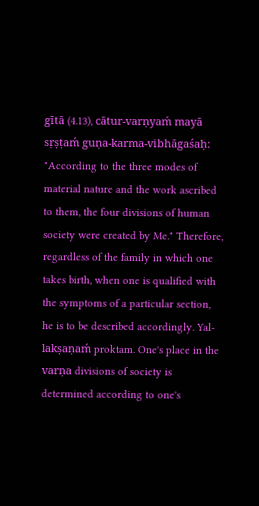gītā (4.13), cātur-varṇyaḿ mayā sṛṣṭaḿ guṇa-karma-vibhāgaśaḥ: "According to the three modes of material nature and the work ascribed to them, the four divisions of human society were created by Me." Therefore, regardless of the family in which one takes birth, when one is qualified with the symptoms of a particular section, he is to be described accordingly. Yal-lakṣaṇaḿ proktam. One's place in the varṇa divisions of society is determined according to one's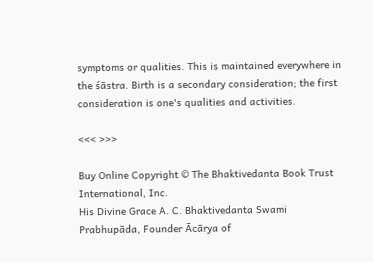symptoms or qualities. This is maintained everywhere in the śāstra. Birth is a secondary consideration; the first consideration is one's qualities and activities.

<<< >>>

Buy Online Copyright © The Bhaktivedanta Book Trust International, Inc.
His Divine Grace A. C. Bhaktivedanta Swami Prabhupāda, Founder Ācārya of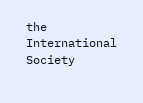the International Society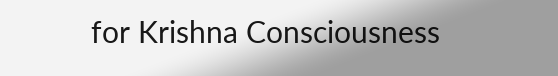for Krishna Consciousness